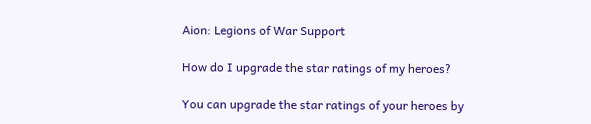Aion: Legions of War Support

How do I upgrade the star ratings of my heroes?

You can upgrade the star ratings of your heroes by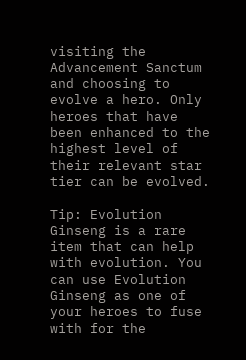visiting the Advancement Sanctum and choosing to evolve a hero. Only heroes that have been enhanced to the highest level of their relevant star tier can be evolved.

Tip: Evolution Ginseng is a rare item that can help with evolution. You can use Evolution Ginseng as one of your heroes to fuse with for the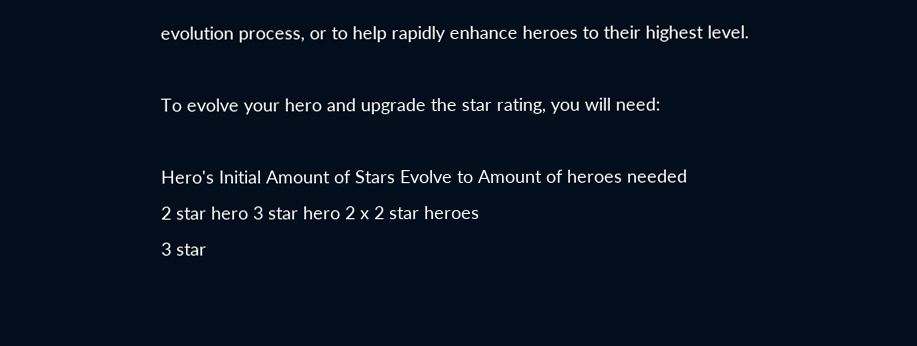evolution process, or to help rapidly enhance heroes to their highest level.

To evolve your hero and upgrade the star rating, you will need:

Hero's Initial Amount of Stars Evolve to Amount of heroes needed
2 star hero 3 star hero 2 x 2 star heroes
3 star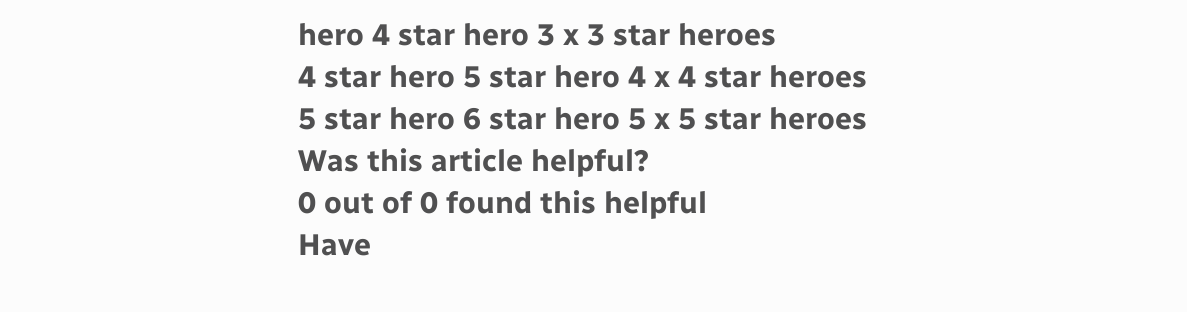hero 4 star hero 3 x 3 star heroes
4 star hero 5 star hero 4 x 4 star heroes
5 star hero 6 star hero 5 x 5 star heroes
Was this article helpful?
0 out of 0 found this helpful
Have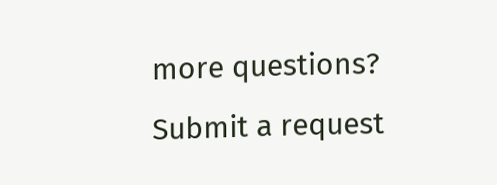more questions? Submit a request